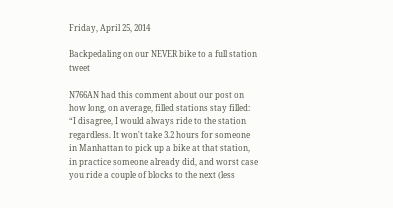Friday, April 25, 2014

Backpedaling on our NEVER bike to a full station tweet

N766AN had this comment about our post on how long, on average, filled stations stay filled:
“I disagree, I would always ride to the station regardless. It won't take 3.2 hours for someone in Manhattan to pick up a bike at that station, in practice someone already did, and worst case you ride a couple of blocks to the next (less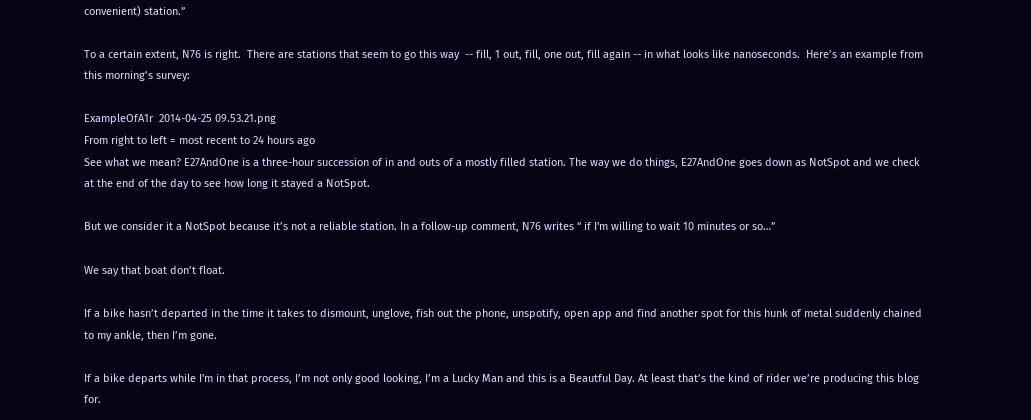convenient) station.”

To a certain extent, N76 is right.  There are stations that seem to go this way  -- fill, 1 out, fill, one out, fill again -- in what looks like nanoseconds.  Here’s an example from this morning’s survey:

ExampleOfA1r  2014-04-25 09.53.21.png
From right to left = most recent to 24 hours ago
See what we mean? E27AndOne is a three-hour succession of in and outs of a mostly filled station. The way we do things, E27AndOne goes down as NotSpot and we check at the end of the day to see how long it stayed a NotSpot.

But we consider it a NotSpot because it’s not a reliable station. In a follow-up comment, N76 writes “ if I'm willing to wait 10 minutes or so…”

We say that boat don’t float.

If a bike hasn’t departed in the time it takes to dismount, unglove, fish out the phone, unspotify, open app and find another spot for this hunk of metal suddenly chained to my ankle, then I’m gone.

If a bike departs while I'm in that process, I’m not only good looking, I’m a Lucky Man and this is a Beautful Day. At least that’s the kind of rider we’re producing this blog for.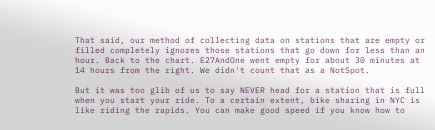That said, our method of collecting data on stations that are empty or filled completely ignores those stations that go down for less than an hour. Back to the chart. E27AndOne went empty for about 30 minutes at 14 hours from the right. We didn't count that as a NotSpot.

But it was too glib of us to say NEVER head for a station that is full when you start your ride. To a certain extent, bike sharing in NYC is like riding the rapids. You can make good speed if you know how to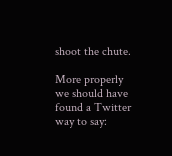shoot the chute.

More properly we should have found a Twitter way to say: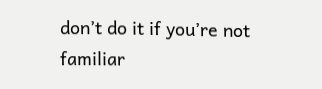don’t do it if you’re not familiar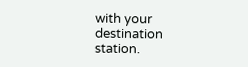with your destination station.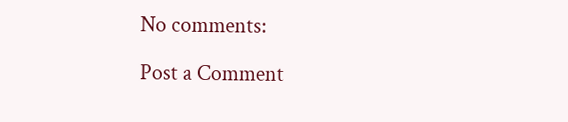No comments:

Post a Comment